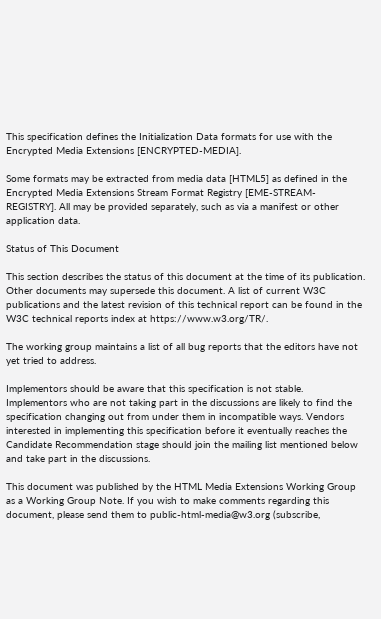This specification defines the Initialization Data formats for use with the Encrypted Media Extensions [ENCRYPTED-MEDIA].

Some formats may be extracted from media data [HTML5] as defined in the Encrypted Media Extensions Stream Format Registry [EME-STREAM-REGISTRY]. All may be provided separately, such as via a manifest or other application data.

Status of This Document

This section describes the status of this document at the time of its publication. Other documents may supersede this document. A list of current W3C publications and the latest revision of this technical report can be found in the W3C technical reports index at https://www.w3.org/TR/.

The working group maintains a list of all bug reports that the editors have not yet tried to address.

Implementors should be aware that this specification is not stable. Implementors who are not taking part in the discussions are likely to find the specification changing out from under them in incompatible ways. Vendors interested in implementing this specification before it eventually reaches the Candidate Recommendation stage should join the mailing list mentioned below and take part in the discussions.

This document was published by the HTML Media Extensions Working Group as a Working Group Note. If you wish to make comments regarding this document, please send them to public-html-media@w3.org (subscribe,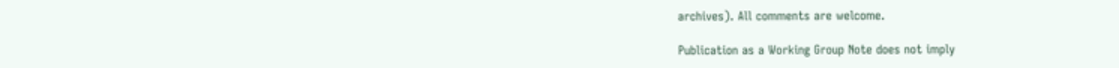archives). All comments are welcome.

Publication as a Working Group Note does not imply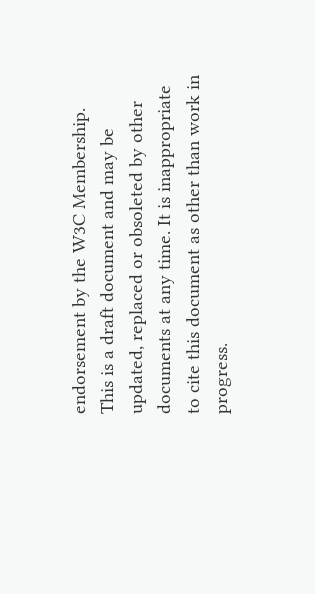endorsement by the W3C Membership. This is a draft document and may be updated, replaced or obsoleted by other documents at any time. It is inappropriate to cite this document as other than work in progress.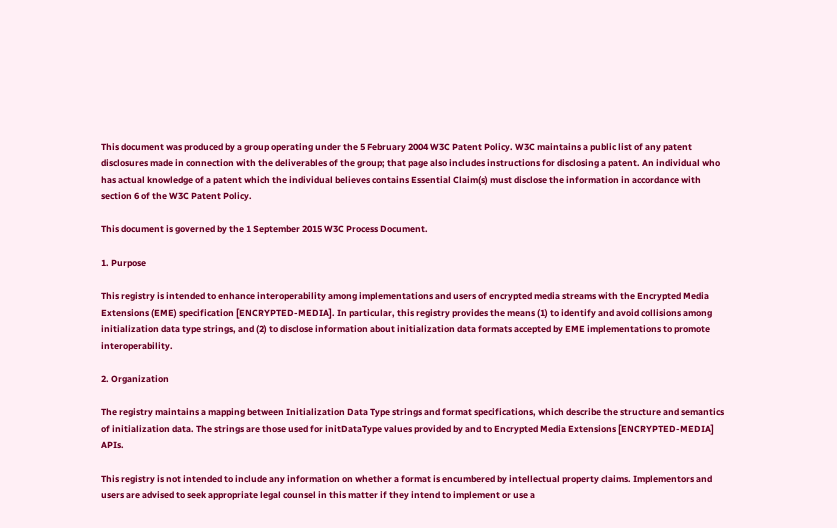This document was produced by a group operating under the 5 February 2004 W3C Patent Policy. W3C maintains a public list of any patent disclosures made in connection with the deliverables of the group; that page also includes instructions for disclosing a patent. An individual who has actual knowledge of a patent which the individual believes contains Essential Claim(s) must disclose the information in accordance with section 6 of the W3C Patent Policy.

This document is governed by the 1 September 2015 W3C Process Document.

1. Purpose

This registry is intended to enhance interoperability among implementations and users of encrypted media streams with the Encrypted Media Extensions (EME) specification [ENCRYPTED-MEDIA]. In particular, this registry provides the means (1) to identify and avoid collisions among initialization data type strings, and (2) to disclose information about initialization data formats accepted by EME implementations to promote interoperability.

2. Organization

The registry maintains a mapping between Initialization Data Type strings and format specifications, which describe the structure and semantics of initialization data. The strings are those used for initDataType values provided by and to Encrypted Media Extensions [ENCRYPTED-MEDIA] APIs.

This registry is not intended to include any information on whether a format is encumbered by intellectual property claims. Implementors and users are advised to seek appropriate legal counsel in this matter if they intend to implement or use a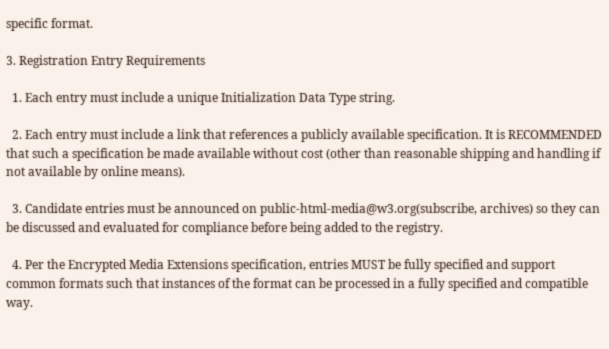specific format.

3. Registration Entry Requirements

  1. Each entry must include a unique Initialization Data Type string.

  2. Each entry must include a link that references a publicly available specification. It is RECOMMENDED that such a specification be made available without cost (other than reasonable shipping and handling if not available by online means).

  3. Candidate entries must be announced on public-html-media@w3.org(subscribe, archives) so they can be discussed and evaluated for compliance before being added to the registry.

  4. Per the Encrypted Media Extensions specification, entries MUST be fully specified and support common formats such that instances of the format can be processed in a fully specified and compatible way.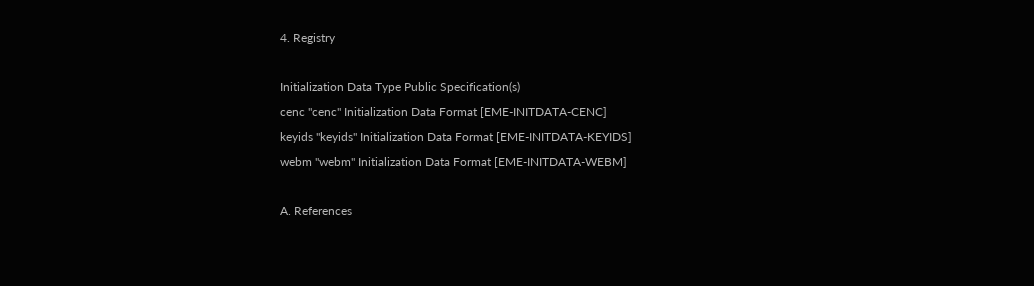4. Registry

Initialization Data Type Public Specification(s)
cenc "cenc" Initialization Data Format [EME-INITDATA-CENC]
keyids "keyids" Initialization Data Format [EME-INITDATA-KEYIDS]
webm "webm" Initialization Data Format [EME-INITDATA-WEBM]

A. References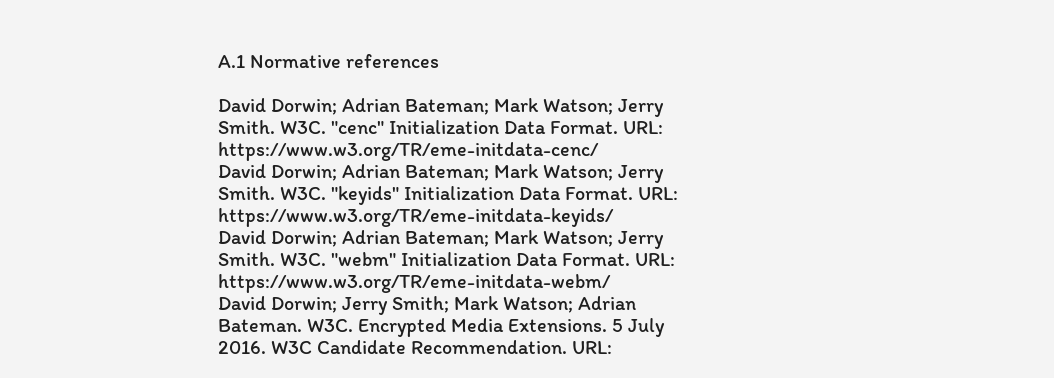A.1 Normative references

David Dorwin; Adrian Bateman; Mark Watson; Jerry Smith. W3C. "cenc" Initialization Data Format. URL: https://www.w3.org/TR/eme-initdata-cenc/
David Dorwin; Adrian Bateman; Mark Watson; Jerry Smith. W3C. "keyids" Initialization Data Format. URL: https://www.w3.org/TR/eme-initdata-keyids/
David Dorwin; Adrian Bateman; Mark Watson; Jerry Smith. W3C. "webm" Initialization Data Format. URL: https://www.w3.org/TR/eme-initdata-webm/
David Dorwin; Jerry Smith; Mark Watson; Adrian Bateman. W3C. Encrypted Media Extensions. 5 July 2016. W3C Candidate Recommendation. URL: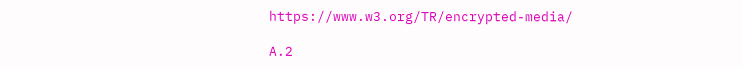https://www.w3.org/TR/encrypted-media/

A.2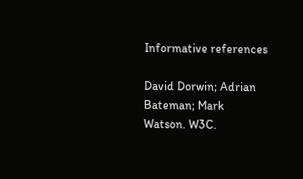Informative references

David Dorwin; Adrian Bateman; Mark Watson. W3C.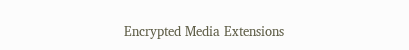Encrypted Media Extensions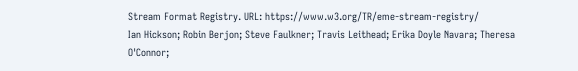Stream Format Registry. URL: https://www.w3.org/TR/eme-stream-registry/
Ian Hickson; Robin Berjon; Steve Faulkner; Travis Leithead; Erika Doyle Navara; Theresa O'Connor;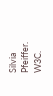Silvia Pfeiffer. W3C.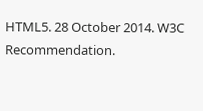HTML5. 28 October 2014. W3C Recommendation.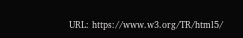URL: https://www.w3.org/TR/html5/